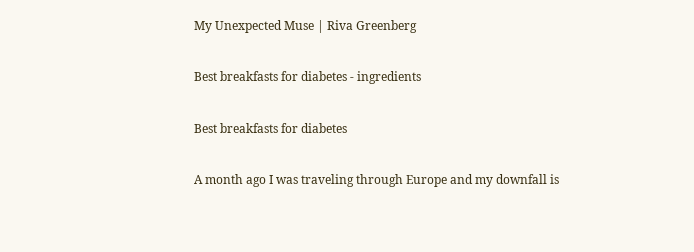My Unexpected Muse | Riva Greenberg

Best breakfasts for diabetes - ingredients

Best breakfasts for diabetes

A month ago I was traveling through Europe and my downfall is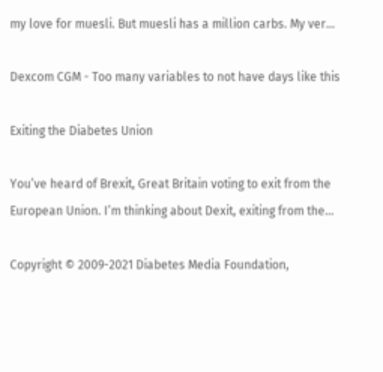my love for muesli. But muesli has a million carbs. My ver…

Dexcom CGM - Too many variables to not have days like this

Exiting the Diabetes Union

You’ve heard of Brexit, Great Britain voting to exit from the European Union. I’m thinking about Dexit, exiting from the…

Copyright © 2009-2021 Diabetes Media Foundation,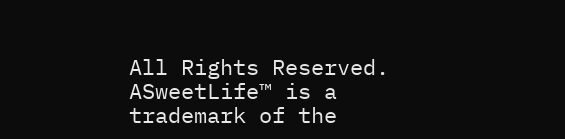All Rights Reserved.
ASweetLife™ is a trademark of the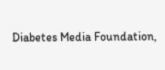Diabetes Media Foundation,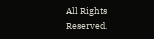All Rights Reserved.